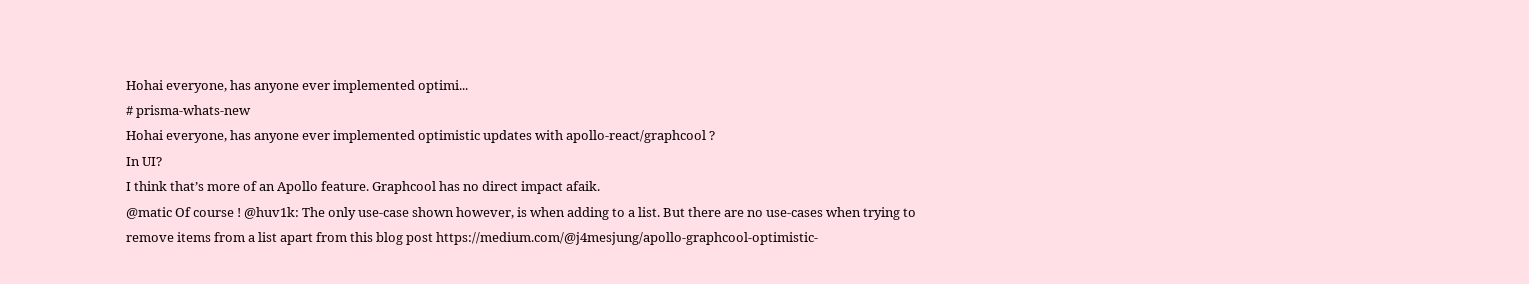Hohai everyone, has anyone ever implemented optimi...
# prisma-whats-new
Hohai everyone, has anyone ever implemented optimistic updates with apollo-react/graphcool ?
In UI?
I think that’s more of an Apollo feature. Graphcool has no direct impact afaik.
@matic Of course ! @huv1k: The only use-case shown however, is when adding to a list. But there are no use-cases when trying to remove items from a list apart from this blog post https://medium.com/@j4mesjung/apollo-graphcool-optimistic-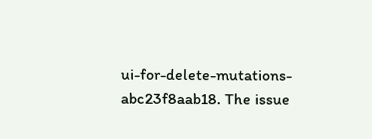ui-for-delete-mutations-abc23f8aab18. The issue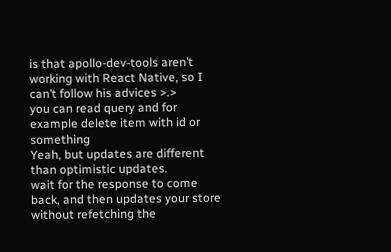is that apollo-dev-tools aren’t working with React Native, so I can’t follow his advices >.>
you can read query and for example delete item with id or something
Yeah, but updates are different than optimistic updates.
wait for the response to come back, and then updates your store without refetching the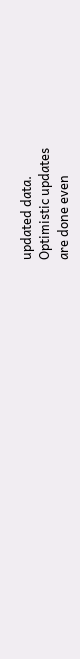updated data.
Optimistic updates
are done even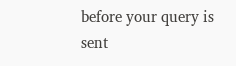before your query is sent